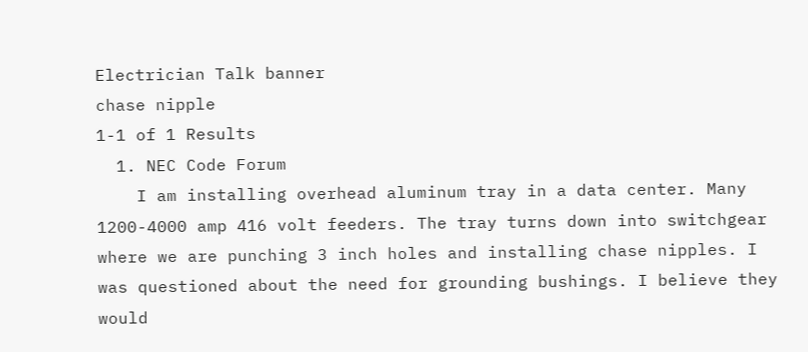Electrician Talk banner
chase nipple
1-1 of 1 Results
  1. NEC Code Forum
    I am installing overhead aluminum tray in a data center. Many 1200-4000 amp 416 volt feeders. The tray turns down into switchgear where we are punching 3 inch holes and installing chase nipples. I was questioned about the need for grounding bushings. I believe they would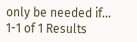only be needed if...
1-1 of 1 Results